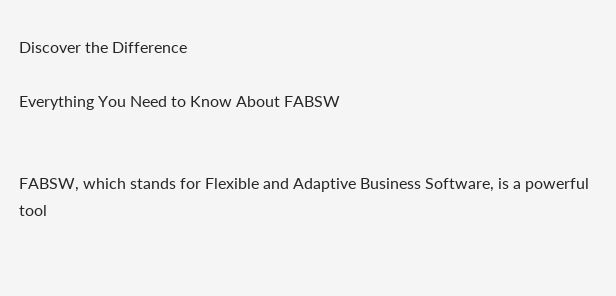Discover the Difference

Everything You Need to Know About FABSW


FABSW, which stands for Flexible and Adaptive Business Software, is a powerful tool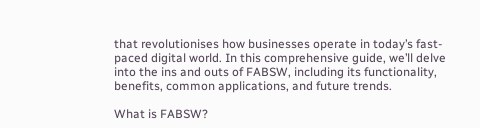that revolutionises how businesses operate in today’s fast-paced digital world. In this comprehensive guide, we’ll delve into the ins and outs of FABSW, including its functionality, benefits, common applications, and future trends.

What is FABSW?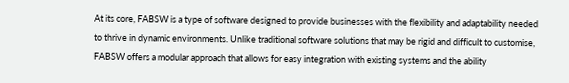At its core, FABSW is a type of software designed to provide businesses with the flexibility and adaptability needed to thrive in dynamic environments. Unlike traditional software solutions that may be rigid and difficult to customise, FABSW offers a modular approach that allows for easy integration with existing systems and the ability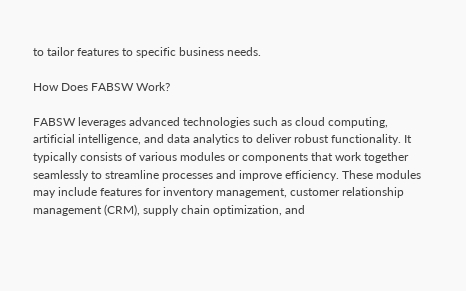to tailor features to specific business needs.

How Does FABSW Work?

FABSW leverages advanced technologies such as cloud computing, artificial intelligence, and data analytics to deliver robust functionality. It typically consists of various modules or components that work together seamlessly to streamline processes and improve efficiency. These modules may include features for inventory management, customer relationship management (CRM), supply chain optimization, and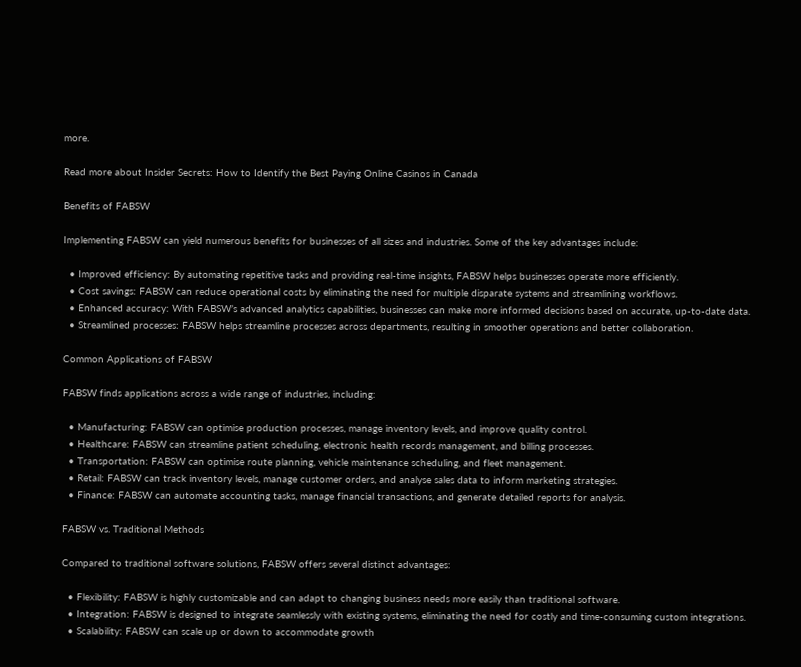more.

Read more about Insider Secrets: How to Identify the Best Paying Online Casinos in Canada

Benefits of FABSW

Implementing FABSW can yield numerous benefits for businesses of all sizes and industries. Some of the key advantages include:

  • Improved efficiency: By automating repetitive tasks and providing real-time insights, FABSW helps businesses operate more efficiently.
  • Cost savings: FABSW can reduce operational costs by eliminating the need for multiple disparate systems and streamlining workflows.
  • Enhanced accuracy: With FABSW’s advanced analytics capabilities, businesses can make more informed decisions based on accurate, up-to-date data.
  • Streamlined processes: FABSW helps streamline processes across departments, resulting in smoother operations and better collaboration.

Common Applications of FABSW

FABSW finds applications across a wide range of industries, including:

  • Manufacturing: FABSW can optimise production processes, manage inventory levels, and improve quality control.
  • Healthcare: FABSW can streamline patient scheduling, electronic health records management, and billing processes.
  • Transportation: FABSW can optimise route planning, vehicle maintenance scheduling, and fleet management.
  • Retail: FABSW can track inventory levels, manage customer orders, and analyse sales data to inform marketing strategies.
  • Finance: FABSW can automate accounting tasks, manage financial transactions, and generate detailed reports for analysis.

FABSW vs. Traditional Methods

Compared to traditional software solutions, FABSW offers several distinct advantages:

  • Flexibility: FABSW is highly customizable and can adapt to changing business needs more easily than traditional software.
  • Integration: FABSW is designed to integrate seamlessly with existing systems, eliminating the need for costly and time-consuming custom integrations.
  • Scalability: FABSW can scale up or down to accommodate growth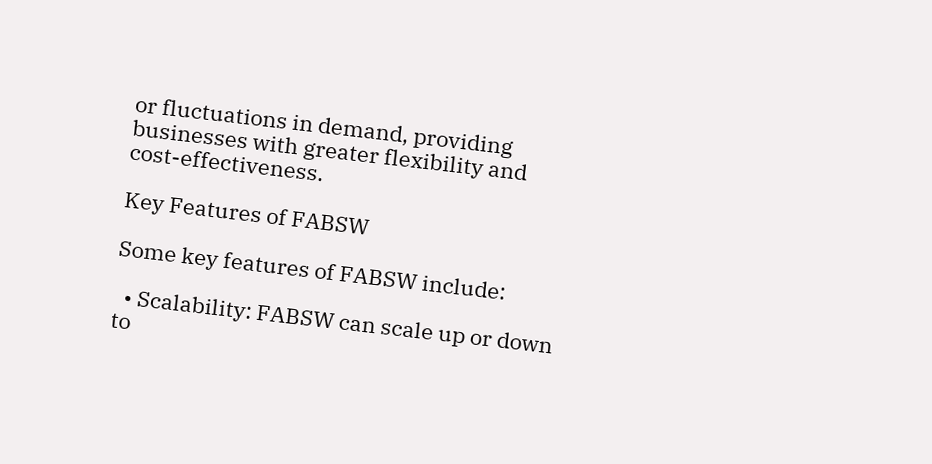or fluctuations in demand, providing businesses with greater flexibility and cost-effectiveness.

Key Features of FABSW

Some key features of FABSW include:

  • Scalability: FABSW can scale up or down to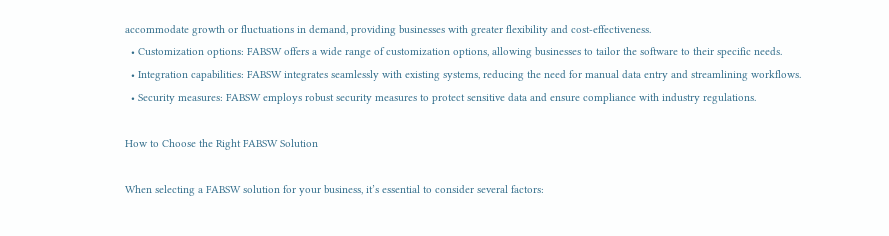accommodate growth or fluctuations in demand, providing businesses with greater flexibility and cost-effectiveness.
  • Customization options: FABSW offers a wide range of customization options, allowing businesses to tailor the software to their specific needs.
  • Integration capabilities: FABSW integrates seamlessly with existing systems, reducing the need for manual data entry and streamlining workflows.
  • Security measures: FABSW employs robust security measures to protect sensitive data and ensure compliance with industry regulations.

How to Choose the Right FABSW Solution

When selecting a FABSW solution for your business, it’s essential to consider several factors: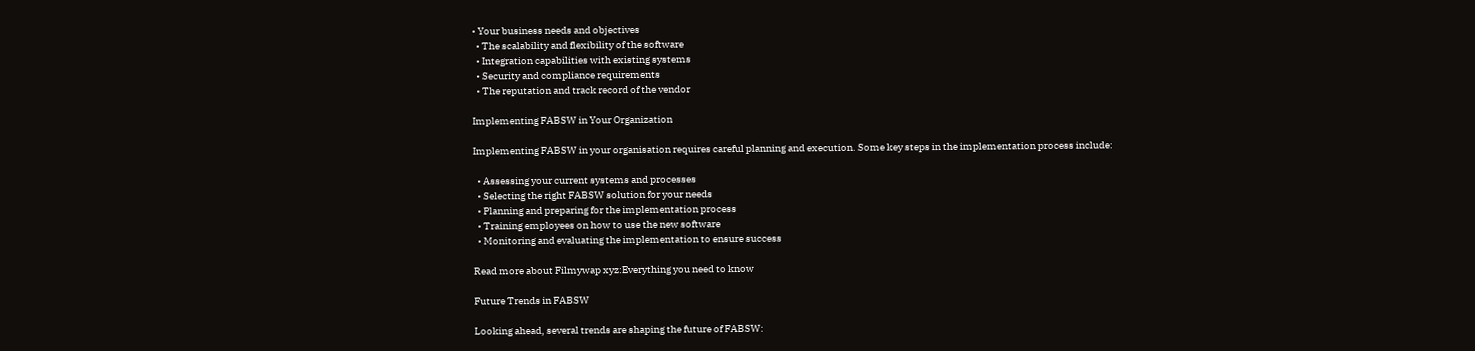• Your business needs and objectives
  • The scalability and flexibility of the software
  • Integration capabilities with existing systems
  • Security and compliance requirements
  • The reputation and track record of the vendor

Implementing FABSW in Your Organization

Implementing FABSW in your organisation requires careful planning and execution. Some key steps in the implementation process include:

  • Assessing your current systems and processes
  • Selecting the right FABSW solution for your needs
  • Planning and preparing for the implementation process
  • Training employees on how to use the new software
  • Monitoring and evaluating the implementation to ensure success

Read more about Filmywap xyz:Everything you need to know

Future Trends in FABSW

Looking ahead, several trends are shaping the future of FABSW: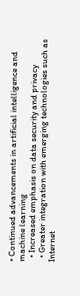• Continued advancements in artificial intelligence and machine learning
  • Increased emphasis on data security and privacy
  • Greater integration with emerging technologies such as Internet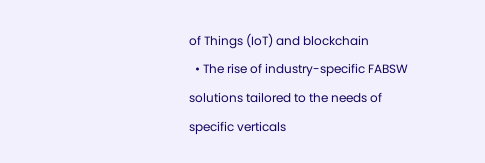of Things (IoT) and blockchain
  • The rise of industry-specific FABSW solutions tailored to the needs of specific verticals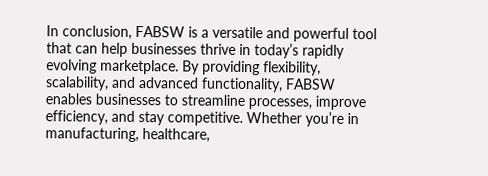In conclusion, FABSW is a versatile and powerful tool that can help businesses thrive in today’s rapidly evolving marketplace. By providing flexibility, scalability, and advanced functionality, FABSW enables businesses to streamline processes, improve efficiency, and stay competitive. Whether you’re in manufacturing, healthcare,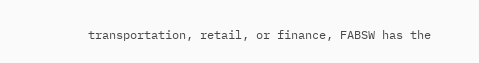transportation, retail, or finance, FABSW has the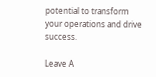potential to transform your operations and drive success.

Leave A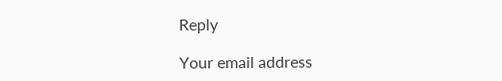Reply

Your email address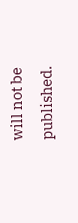will not be published.